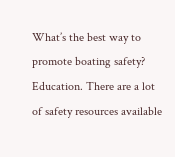What’s the best way to promote boating safety? Education. There are a lot of safety resources available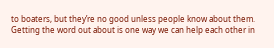to boaters, but they’re no good unless people know about them. Getting the word out about is one way we can help each other in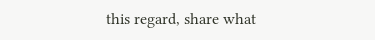this regard, share what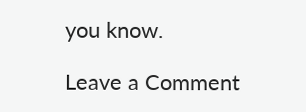you know.

Leave a Comment